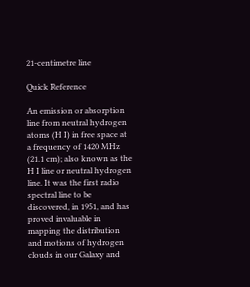21-centimetre line

Quick Reference

An emission or absorption line from neutral hydrogen atoms (H I) in free space at a frequency of 1420 MHz (21.1 cm); also known as the H I line or neutral hydrogen line. It was the first radio spectral line to be discovered, in 1951, and has proved invaluable in mapping the distribution and motions of hydrogen clouds in our Galaxy and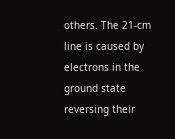others. The 21-cm line is caused by electrons in the ground state reversing their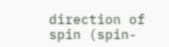direction of spin (spin-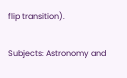flip transition).

Subjects: Astronomy and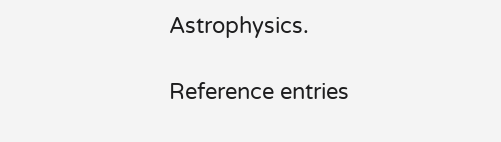Astrophysics.

Reference entries